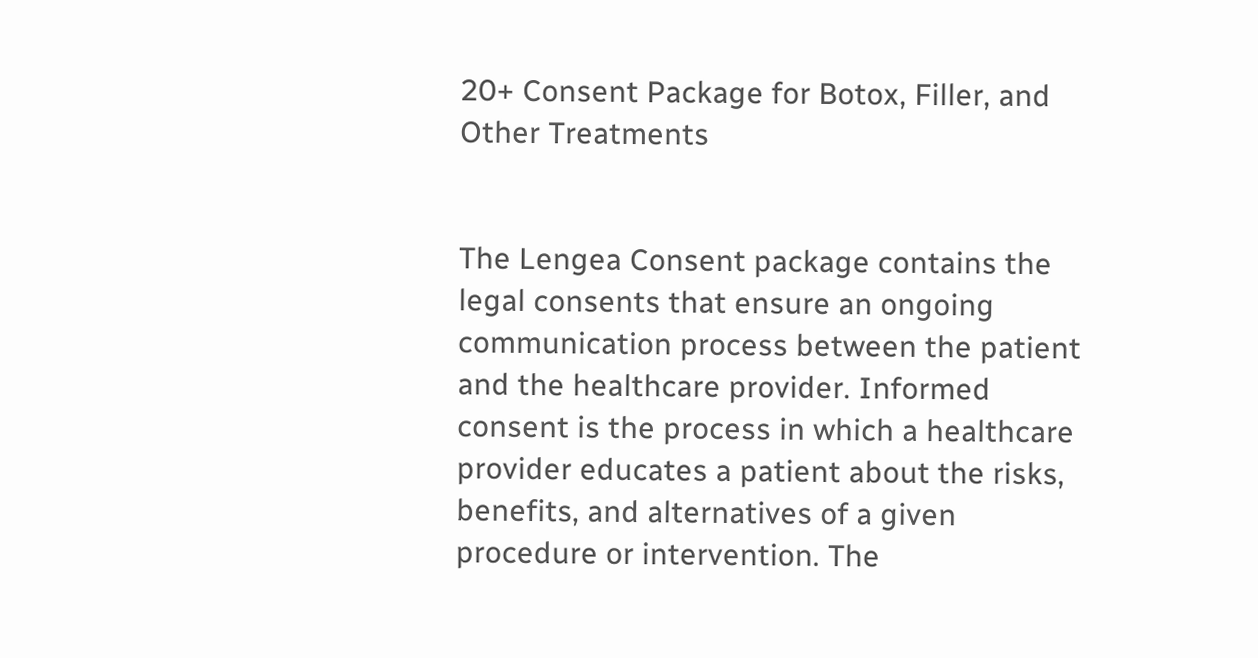20+ Consent Package for Botox, Filler, and Other Treatments


The Lengea Consent package contains the legal consents that ensure an ongoing communication process between the patient and the healthcare provider. Informed consent is the process in which a healthcare provider educates a patient about the risks, benefits, and alternatives of a given procedure or intervention. The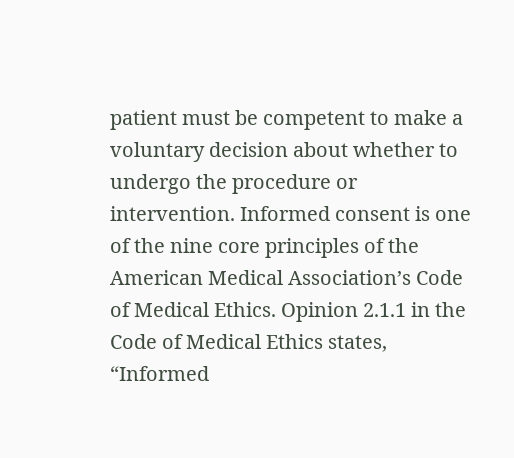patient must be competent to make a voluntary decision about whether to undergo the procedure or intervention. Informed consent is one of the nine core principles of the American Medical Association’s Code of Medical Ethics. Opinion 2.1.1 in the Code of Medical Ethics states, “Informed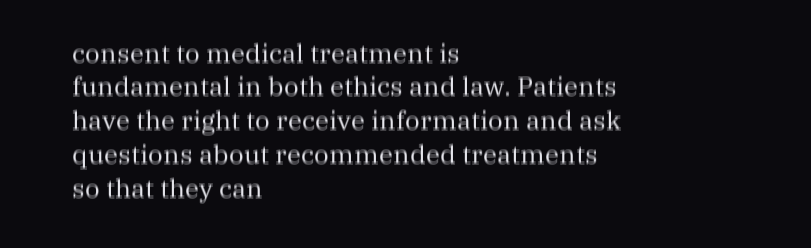consent to medical treatment is fundamental in both ethics and law. Patients have the right to receive information and ask questions about recommended treatments so that they can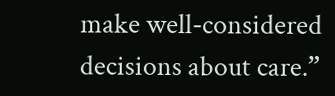make well-considered decisions about care.”